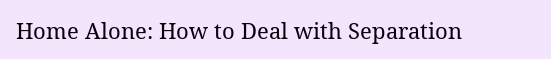Home Alone: How to Deal with Separation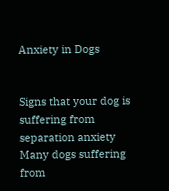Anxiety in Dogs


Signs that your dog is suffering from separation anxiety
Many dogs suffering from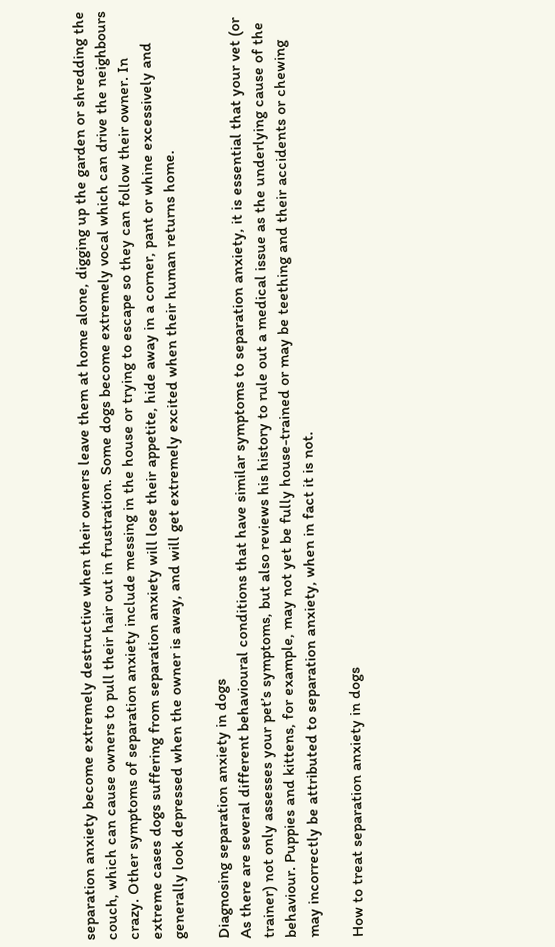separation anxiety become extremely destructive when their owners leave them at home alone, digging up the garden or shredding the couch, which can cause owners to pull their hair out in frustration. Some dogs become extremely vocal which can drive the neighbours crazy. Other symptoms of separation anxiety include messing in the house or trying to escape so they can follow their owner. In extreme cases dogs suffering from separation anxiety will lose their appetite, hide away in a corner, pant or whine excessively and generally look depressed when the owner is away, and will get extremely excited when their human returns home.

Diagnosing separation anxiety in dogs
As there are several different behavioural conditions that have similar symptoms to separation anxiety, it is essential that your vet (or trainer) not only assesses your pet’s symptoms, but also reviews his history to rule out a medical issue as the underlying cause of the behaviour. Puppies and kittens, for example, may not yet be fully house-trained or may be teething and their accidents or chewing may incorrectly be attributed to separation anxiety, when in fact it is not.

How to treat separation anxiety in dogs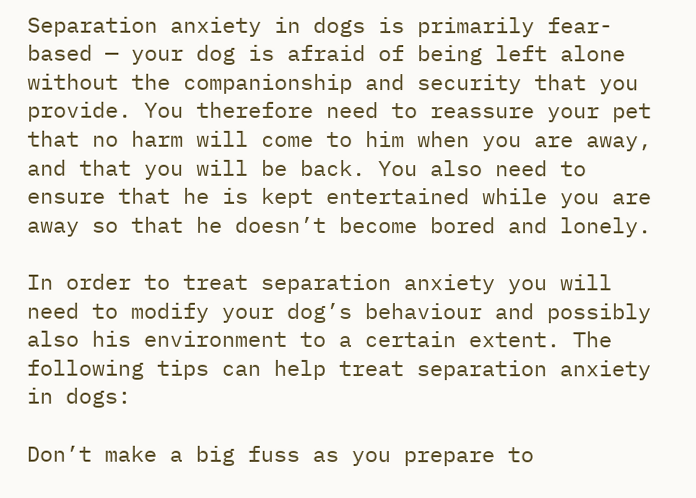Separation anxiety in dogs is primarily fear-based — your dog is afraid of being left alone without the companionship and security that you provide. You therefore need to reassure your pet that no harm will come to him when you are away, and that you will be back. You also need to ensure that he is kept entertained while you are away so that he doesn’t become bored and lonely.

In order to treat separation anxiety you will need to modify your dog’s behaviour and possibly also his environment to a certain extent. The following tips can help treat separation anxiety in dogs:

Don’t make a big fuss as you prepare to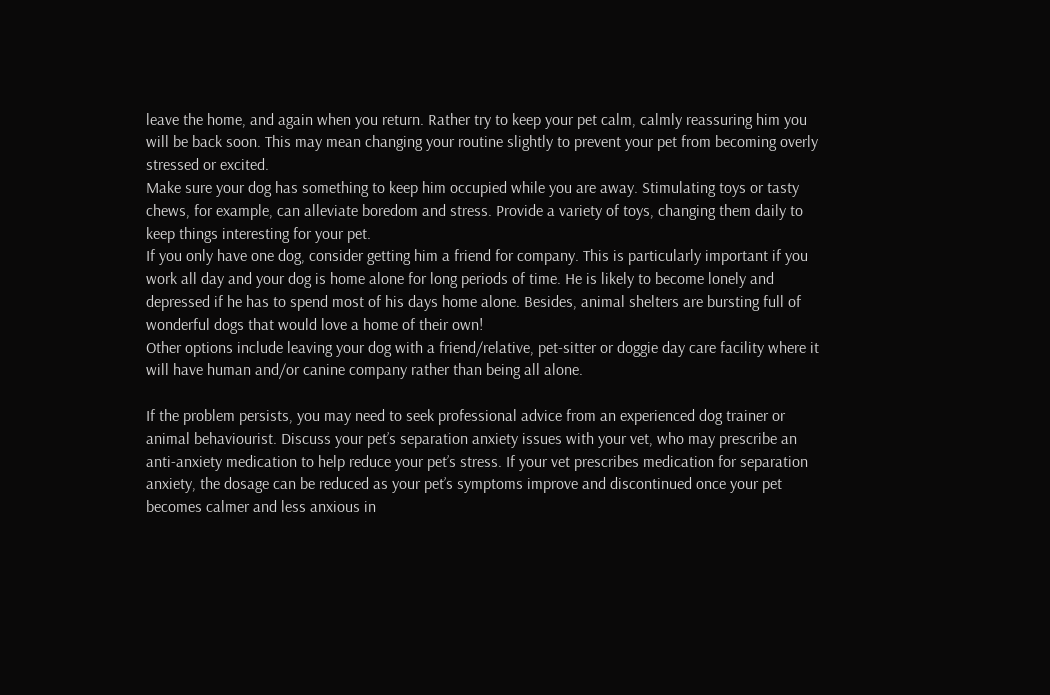leave the home, and again when you return. Rather try to keep your pet calm, calmly reassuring him you will be back soon. This may mean changing your routine slightly to prevent your pet from becoming overly stressed or excited.
Make sure your dog has something to keep him occupied while you are away. Stimulating toys or tasty chews, for example, can alleviate boredom and stress. Provide a variety of toys, changing them daily to keep things interesting for your pet.
If you only have one dog, consider getting him a friend for company. This is particularly important if you work all day and your dog is home alone for long periods of time. He is likely to become lonely and depressed if he has to spend most of his days home alone. Besides, animal shelters are bursting full of wonderful dogs that would love a home of their own!
Other options include leaving your dog with a friend/relative, pet-sitter or doggie day care facility where it will have human and/or canine company rather than being all alone.

If the problem persists, you may need to seek professional advice from an experienced dog trainer or animal behaviourist. Discuss your pet’s separation anxiety issues with your vet, who may prescribe an anti-anxiety medication to help reduce your pet’s stress. If your vet prescribes medication for separation anxiety, the dosage can be reduced as your pet’s symptoms improve and discontinued once your pet becomes calmer and less anxious in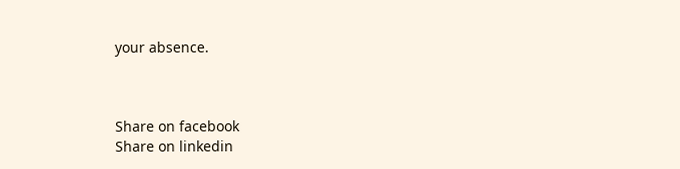your absence.



Share on facebook
Share on linkedin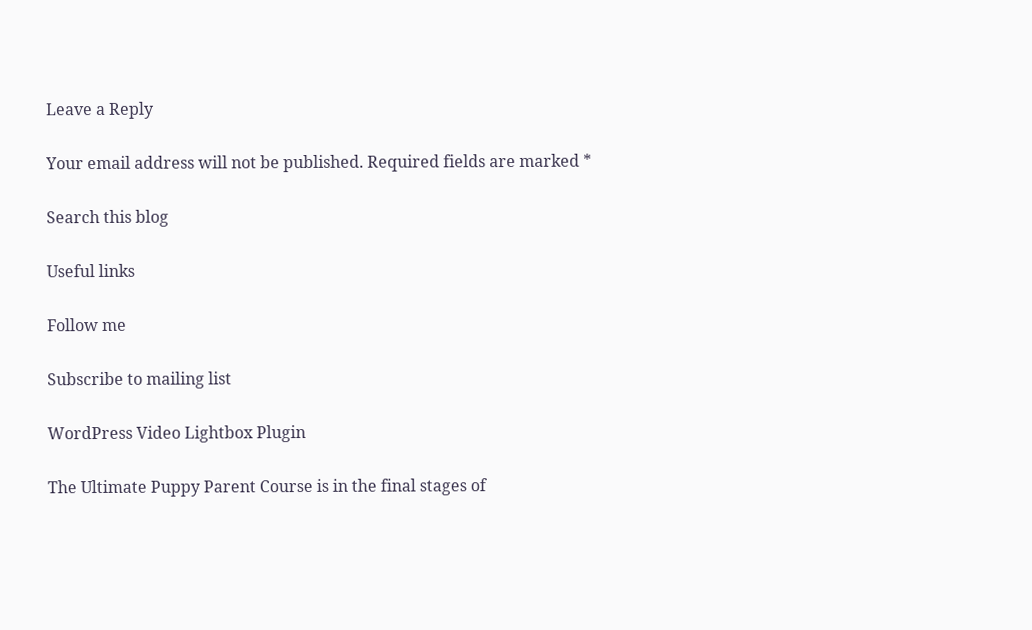Leave a Reply

Your email address will not be published. Required fields are marked *

Search this blog

Useful links

Follow me

Subscribe to mailing list

WordPress Video Lightbox Plugin

The Ultimate Puppy Parent Course is in the final stages of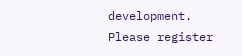development. Please register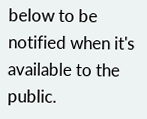below to be notified when it's available to the public.